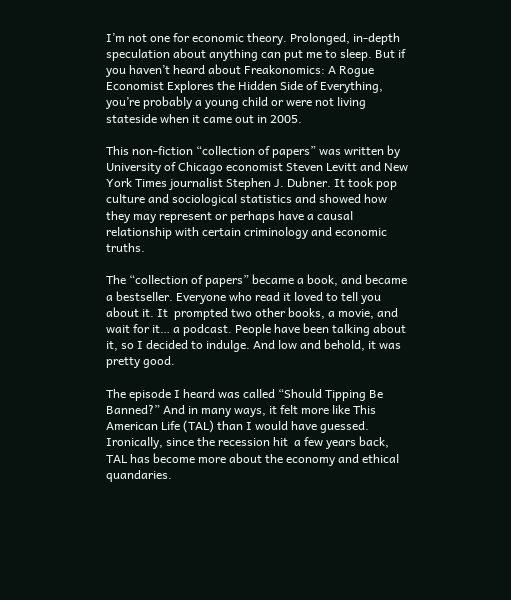I’m not one for economic theory. Prolonged, in-depth speculation about anything can put me to sleep. But if you haven’t heard about Freakonomics: A Rogue Economist Explores the Hidden Side of Everything, you’re probably a young child or were not living stateside when it came out in 2005.

This non-fiction “collection of papers” was written by University of Chicago economist Steven Levitt and New York Times journalist Stephen J. Dubner. It took pop culture and sociological statistics and showed how they may represent or perhaps have a causal relationship with certain criminology and economic truths.

The “collection of papers” became a book, and became a bestseller. Everyone who read it loved to tell you about it. It  prompted two other books, a movie, and wait for it… a podcast. People have been talking about it, so I decided to indulge. And low and behold, it was pretty good.

The episode I heard was called “Should Tipping Be Banned?” And in many ways, it felt more like This American Life (TAL) than I would have guessed. Ironically, since the recession hit  a few years back, TAL has become more about the economy and ethical quandaries.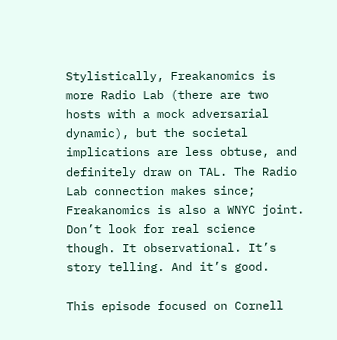Stylistically, Freakanomics is more Radio Lab (there are two hosts with a mock adversarial dynamic), but the societal implications are less obtuse, and definitely draw on TAL. The Radio Lab connection makes since; Freakanomics is also a WNYC joint. Don’t look for real science though. It observational. It’s story telling. And it’s good.

This episode focused on Cornell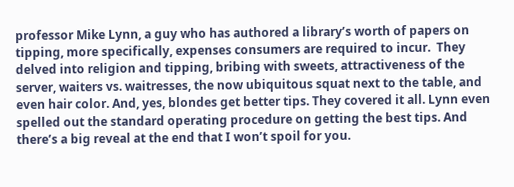professor Mike Lynn, a guy who has authored a library’s worth of papers on tipping, more specifically, expenses consumers are required to incur.  They delved into religion and tipping, bribing with sweets, attractiveness of the server, waiters vs. waitresses, the now ubiquitous squat next to the table, and even hair color. And, yes, blondes get better tips. They covered it all. Lynn even spelled out the standard operating procedure on getting the best tips. And  there’s a big reveal at the end that I won’t spoil for you.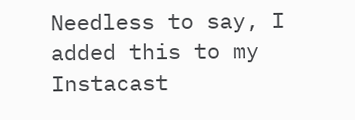Needless to say, I added this to my Instacast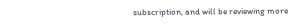subscription, and will be reviewing more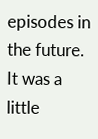episodes in the future. It was a little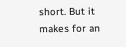short. But it makes for an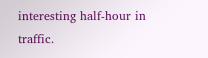interesting half-hour in traffic.